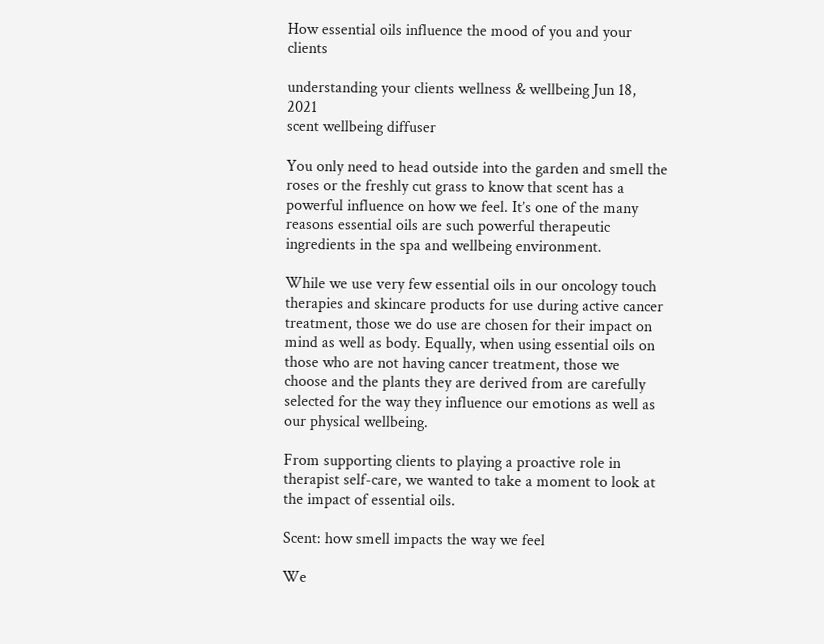How essential oils influence the mood of you and your clients

understanding your clients wellness & wellbeing Jun 18, 2021
scent wellbeing diffuser

You only need to head outside into the garden and smell the roses or the freshly cut grass to know that scent has a powerful influence on how we feel. It’s one of the many reasons essential oils are such powerful therapeutic ingredients in the spa and wellbeing environment.

While we use very few essential oils in our oncology touch therapies and skincare products for use during active cancer treatment, those we do use are chosen for their impact on mind as well as body. Equally, when using essential oils on those who are not having cancer treatment, those we choose and the plants they are derived from are carefully selected for the way they influence our emotions as well as our physical wellbeing.

From supporting clients to playing a proactive role in therapist self-care, we wanted to take a moment to look at the impact of essential oils.

Scent: how smell impacts the way we feel

We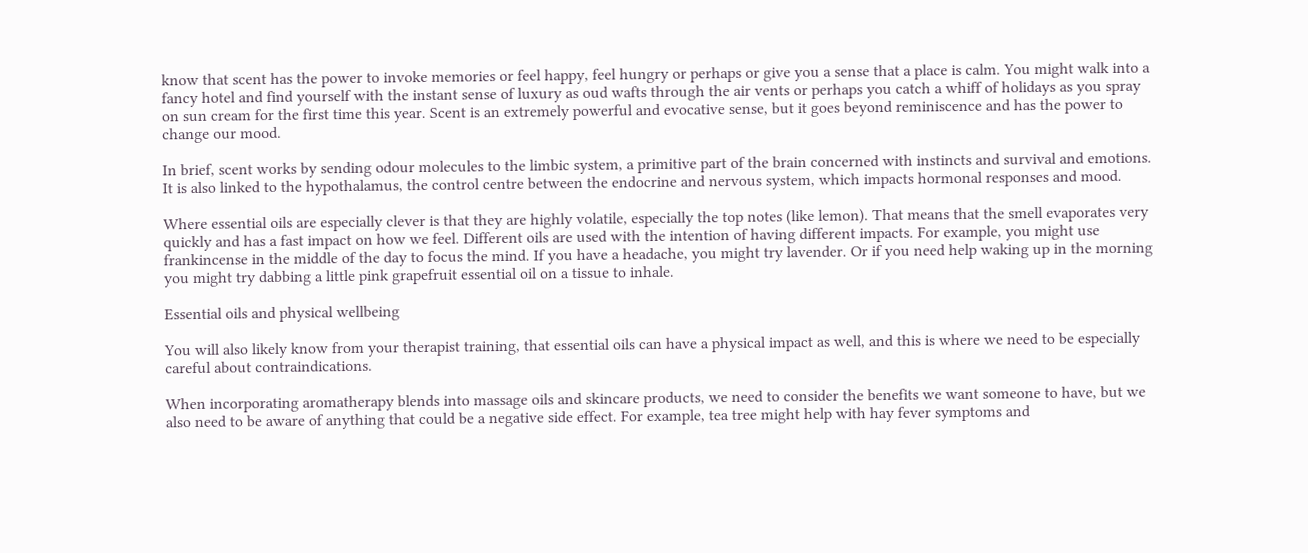know that scent has the power to invoke memories or feel happy, feel hungry or perhaps or give you a sense that a place is calm. You might walk into a fancy hotel and find yourself with the instant sense of luxury as oud wafts through the air vents or perhaps you catch a whiff of holidays as you spray on sun cream for the first time this year. Scent is an extremely powerful and evocative sense, but it goes beyond reminiscence and has the power to change our mood.

In brief, scent works by sending odour molecules to the limbic system, a primitive part of the brain concerned with instincts and survival and emotions. It is also linked to the hypothalamus, the control centre between the endocrine and nervous system, which impacts hormonal responses and mood.

Where essential oils are especially clever is that they are highly volatile, especially the top notes (like lemon). That means that the smell evaporates very quickly and has a fast impact on how we feel. Different oils are used with the intention of having different impacts. For example, you might use frankincense in the middle of the day to focus the mind. If you have a headache, you might try lavender. Or if you need help waking up in the morning you might try dabbing a little pink grapefruit essential oil on a tissue to inhale.

Essential oils and physical wellbeing

You will also likely know from your therapist training, that essential oils can have a physical impact as well, and this is where we need to be especially careful about contraindications.

When incorporating aromatherapy blends into massage oils and skincare products, we need to consider the benefits we want someone to have, but we also need to be aware of anything that could be a negative side effect. For example, tea tree might help with hay fever symptoms and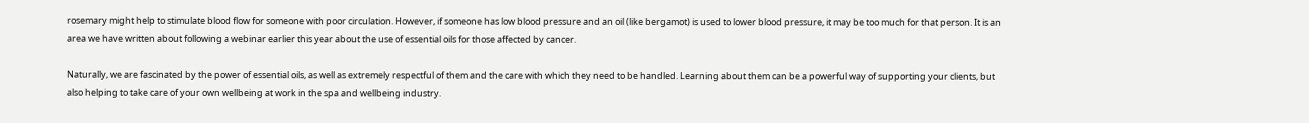rosemary might help to stimulate blood flow for someone with poor circulation. However, if someone has low blood pressure and an oil (like bergamot) is used to lower blood pressure, it may be too much for that person. It is an area we have written about following a webinar earlier this year about the use of essential oils for those affected by cancer.

Naturally, we are fascinated by the power of essential oils, as well as extremely respectful of them and the care with which they need to be handled. Learning about them can be a powerful way of supporting your clients, but also helping to take care of your own wellbeing at work in the spa and wellbeing industry.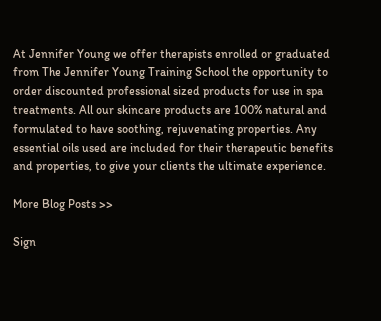At Jennifer Young we offer therapists enrolled or graduated from The Jennifer Young Training School the opportunity to order discounted professional sized products for use in spa treatments. All our skincare products are 100% natural and formulated to have soothing, rejuvenating properties. Any essential oils used are included for their therapeutic benefits and properties, to give your clients the ultimate experience.

More Blog Posts >>

Sign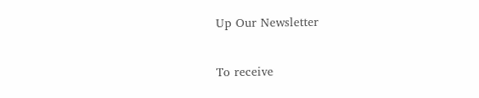Up Our Newsletter

To receive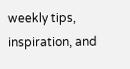weekly tips, inspiration, and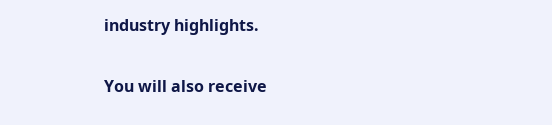industry highlights.

You will also receive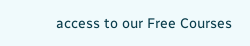access to our Free Courses